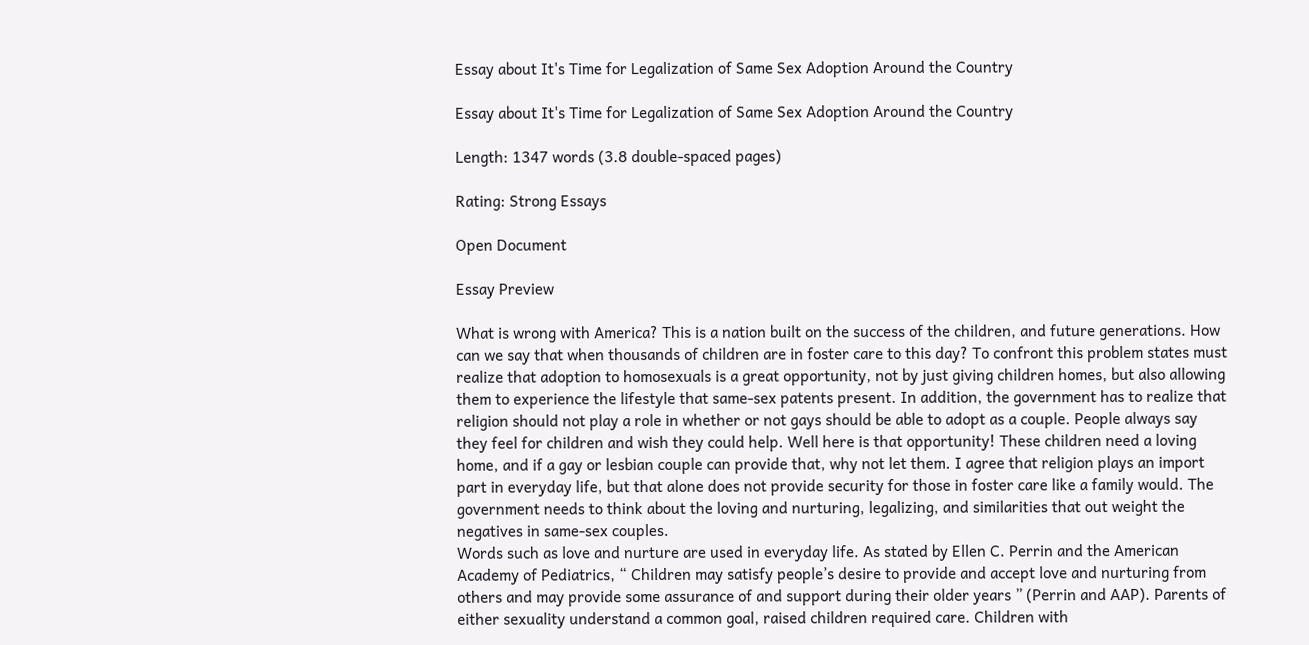Essay about It's Time for Legalization of Same Sex Adoption Around the Country

Essay about It's Time for Legalization of Same Sex Adoption Around the Country

Length: 1347 words (3.8 double-spaced pages)

Rating: Strong Essays

Open Document

Essay Preview

What is wrong with America? This is a nation built on the success of the children, and future generations. How can we say that when thousands of children are in foster care to this day? To confront this problem states must realize that adoption to homosexuals is a great opportunity, not by just giving children homes, but also allowing them to experience the lifestyle that same-sex patents present. In addition, the government has to realize that religion should not play a role in whether or not gays should be able to adopt as a couple. People always say they feel for children and wish they could help. Well here is that opportunity! These children need a loving home, and if a gay or lesbian couple can provide that, why not let them. I agree that religion plays an import part in everyday life, but that alone does not provide security for those in foster care like a family would. The government needs to think about the loving and nurturing, legalizing, and similarities that out weight the negatives in same-sex couples.
Words such as love and nurture are used in everyday life. As stated by Ellen C. Perrin and the American Academy of Pediatrics, “ Children may satisfy people’s desire to provide and accept love and nurturing from others and may provide some assurance of and support during their older years ” (Perrin and AAP). Parents of either sexuality understand a common goal, raised children required care. Children with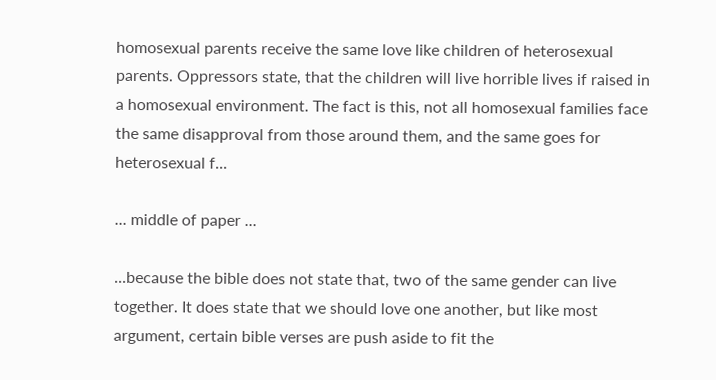homosexual parents receive the same love like children of heterosexual parents. Oppressors state, that the children will live horrible lives if raised in a homosexual environment. The fact is this, not all homosexual families face the same disapproval from those around them, and the same goes for heterosexual f...

... middle of paper ...

...because the bible does not state that, two of the same gender can live together. It does state that we should love one another, but like most argument, certain bible verses are push aside to fit the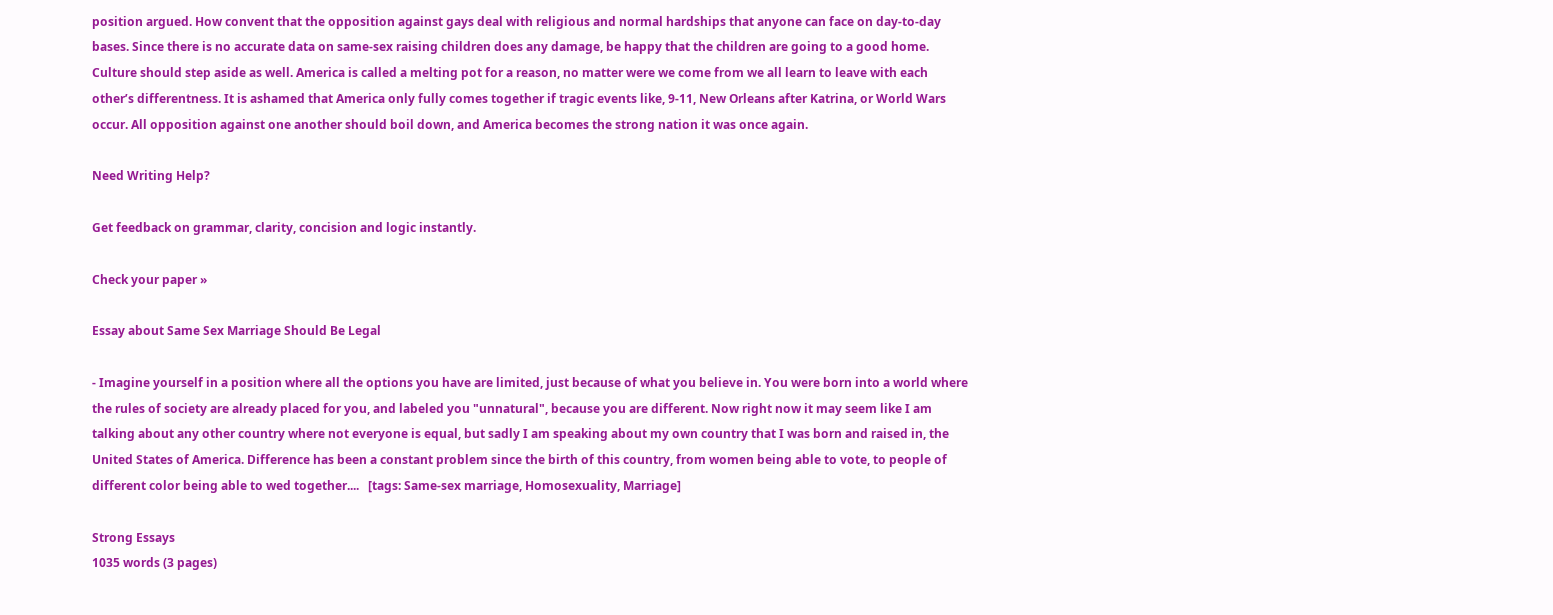position argued. How convent that the opposition against gays deal with religious and normal hardships that anyone can face on day-to-day bases. Since there is no accurate data on same-sex raising children does any damage, be happy that the children are going to a good home. Culture should step aside as well. America is called a melting pot for a reason, no matter were we come from we all learn to leave with each other’s differentness. It is ashamed that America only fully comes together if tragic events like, 9-11, New Orleans after Katrina, or World Wars occur. All opposition against one another should boil down, and America becomes the strong nation it was once again.

Need Writing Help?

Get feedback on grammar, clarity, concision and logic instantly.

Check your paper »

Essay about Same Sex Marriage Should Be Legal

- Imagine yourself in a position where all the options you have are limited, just because of what you believe in. You were born into a world where the rules of society are already placed for you, and labeled you "unnatural", because you are different. Now right now it may seem like I am talking about any other country where not everyone is equal, but sadly I am speaking about my own country that I was born and raised in, the United States of America. Difference has been a constant problem since the birth of this country, from women being able to vote, to people of different color being able to wed together....   [tags: Same-sex marriage, Homosexuality, Marriage]

Strong Essays
1035 words (3 pages)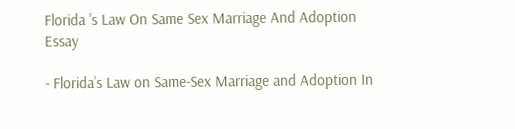Florida 's Law On Same Sex Marriage And Adoption Essay

- Florida’s Law on Same-Sex Marriage and Adoption In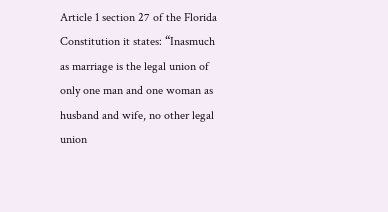Article 1 section 27 of the Florida Constitution it states: “Inasmuch as marriage is the legal union of only one man and one woman as husband and wife, no other legal union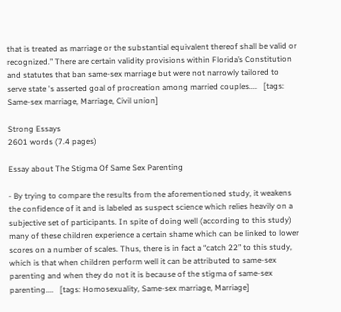that is treated as marriage or the substantial equivalent thereof shall be valid or recognized.” There are certain validity provisions within Florida’s Constitution and statutes that ban same-sex marriage but were not narrowly tailored to serve state 's asserted goal of procreation among married couples....   [tags: Same-sex marriage, Marriage, Civil union]

Strong Essays
2601 words (7.4 pages)

Essay about The Stigma Of Same Sex Parenting

- By trying to compare the results from the aforementioned study, it weakens the confidence of it and is labeled as suspect science which relies heavily on a subjective set of participants. In spite of doing well (according to this study) many of these children experience a certain shame which can be linked to lower scores on a number of scales. Thus, there is in fact a “catch 22” to this study, which is that when children perform well it can be attributed to same-sex parenting and when they do not it is because of the stigma of same-sex parenting....   [tags: Homosexuality, Same-sex marriage, Marriage]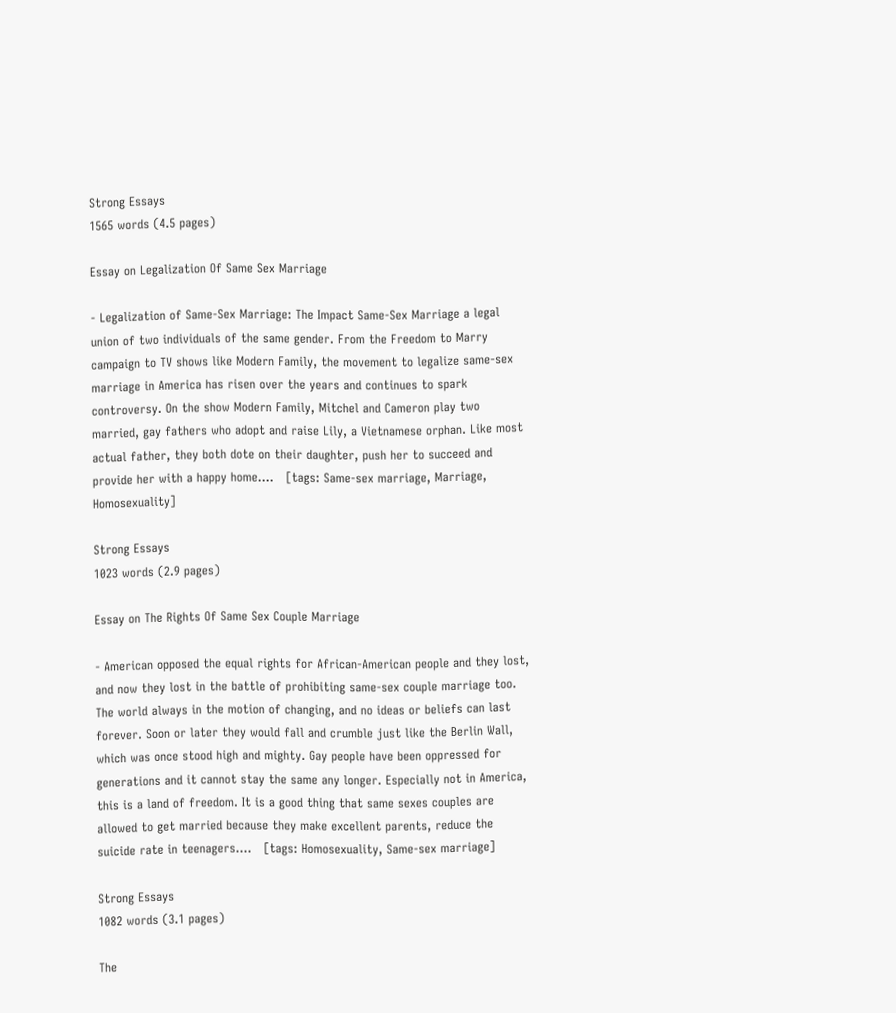Strong Essays
1565 words (4.5 pages)

Essay on Legalization Of Same Sex Marriage

- Legalization of Same-Sex Marriage: The Impact Same-Sex Marriage a legal union of two individuals of the same gender. From the Freedom to Marry campaign to TV shows like Modern Family, the movement to legalize same-sex marriage in America has risen over the years and continues to spark controversy. On the show Modern Family, Mitchel and Cameron play two married, gay fathers who adopt and raise Lily, a Vietnamese orphan. Like most actual father, they both dote on their daughter, push her to succeed and provide her with a happy home....   [tags: Same-sex marriage, Marriage, Homosexuality]

Strong Essays
1023 words (2.9 pages)

Essay on The Rights Of Same Sex Couple Marriage

- American opposed the equal rights for African-American people and they lost, and now they lost in the battle of prohibiting same-sex couple marriage too. The world always in the motion of changing, and no ideas or beliefs can last forever. Soon or later they would fall and crumble just like the Berlin Wall, which was once stood high and mighty. Gay people have been oppressed for generations and it cannot stay the same any longer. Especially not in America, this is a land of freedom. It is a good thing that same sexes couples are allowed to get married because they make excellent parents, reduce the suicide rate in teenagers....   [tags: Homosexuality, Same-sex marriage]

Strong Essays
1082 words (3.1 pages)

The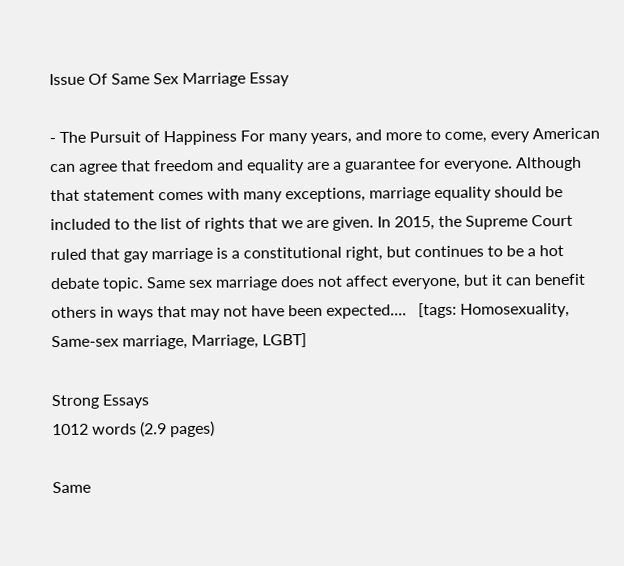Issue Of Same Sex Marriage Essay

- The Pursuit of Happiness For many years, and more to come, every American can agree that freedom and equality are a guarantee for everyone. Although that statement comes with many exceptions, marriage equality should be included to the list of rights that we are given. In 2015, the Supreme Court ruled that gay marriage is a constitutional right, but continues to be a hot debate topic. Same sex marriage does not affect everyone, but it can benefit others in ways that may not have been expected....   [tags: Homosexuality, Same-sex marriage, Marriage, LGBT]

Strong Essays
1012 words (2.9 pages)

Same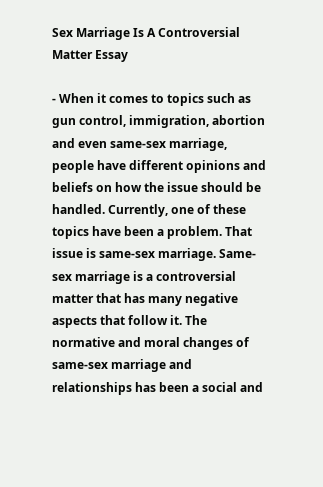Sex Marriage Is A Controversial Matter Essay

- When it comes to topics such as gun control, immigration, abortion and even same-sex marriage, people have different opinions and beliefs on how the issue should be handled. Currently, one of these topics have been a problem. That issue is same-sex marriage. Same-sex marriage is a controversial matter that has many negative aspects that follow it. The normative and moral changes of same-sex marriage and relationships has been a social and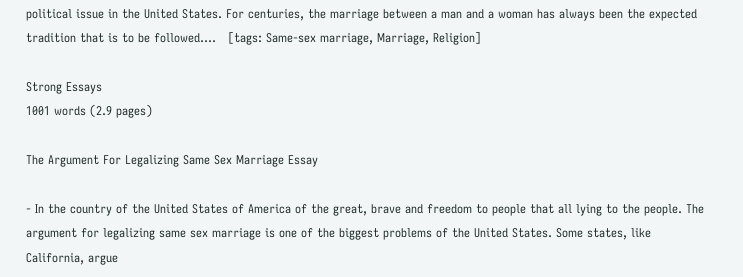political issue in the United States. For centuries, the marriage between a man and a woman has always been the expected tradition that is to be followed....   [tags: Same-sex marriage, Marriage, Religion]

Strong Essays
1001 words (2.9 pages)

The Argument For Legalizing Same Sex Marriage Essay

- In the country of the United States of America of the great, brave and freedom to people that all lying to the people. The argument for legalizing same sex marriage is one of the biggest problems of the United States. Some states, like California, argue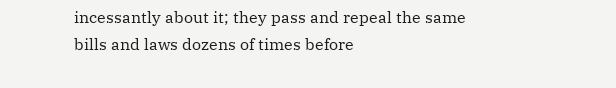incessantly about it; they pass and repeal the same bills and laws dozens of times before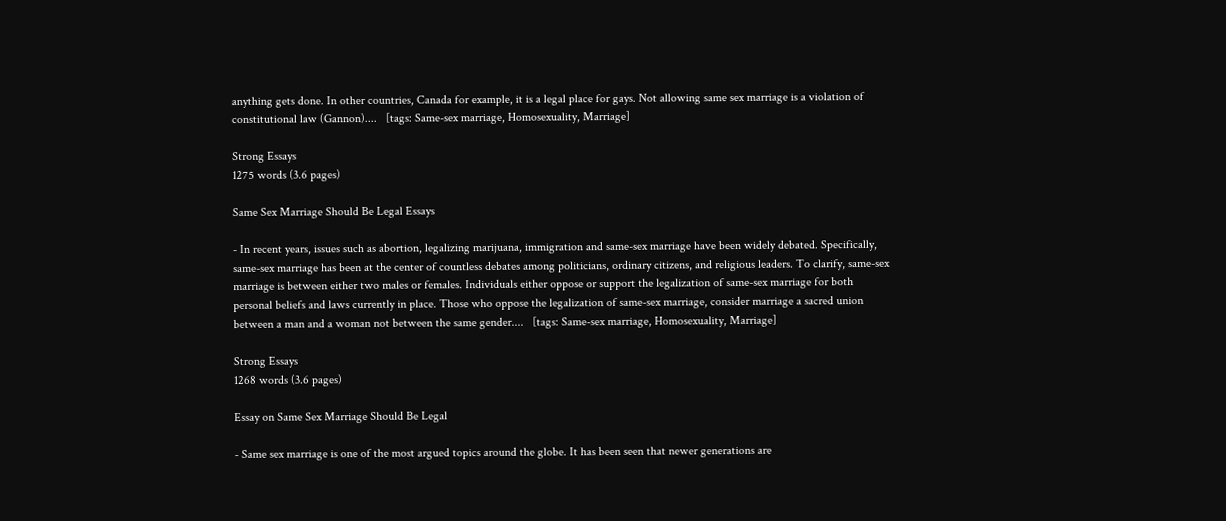anything gets done. In other countries, Canada for example, it is a legal place for gays. Not allowing same sex marriage is a violation of constitutional law (Gannon)....   [tags: Same-sex marriage, Homosexuality, Marriage]

Strong Essays
1275 words (3.6 pages)

Same Sex Marriage Should Be Legal Essays

- In recent years, issues such as abortion, legalizing marijuana, immigration and same-sex marriage have been widely debated. Specifically, same-sex marriage has been at the center of countless debates among politicians, ordinary citizens, and religious leaders. To clarify, same-sex marriage is between either two males or females. Individuals either oppose or support the legalization of same-sex marriage for both personal beliefs and laws currently in place. Those who oppose the legalization of same-sex marriage, consider marriage a sacred union between a man and a woman not between the same gender....   [tags: Same-sex marriage, Homosexuality, Marriage]

Strong Essays
1268 words (3.6 pages)

Essay on Same Sex Marriage Should Be Legal

- Same sex marriage is one of the most argued topics around the globe. It has been seen that newer generations are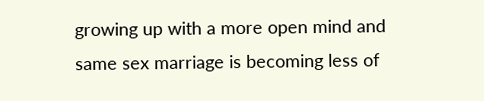growing up with a more open mind and same sex marriage is becoming less of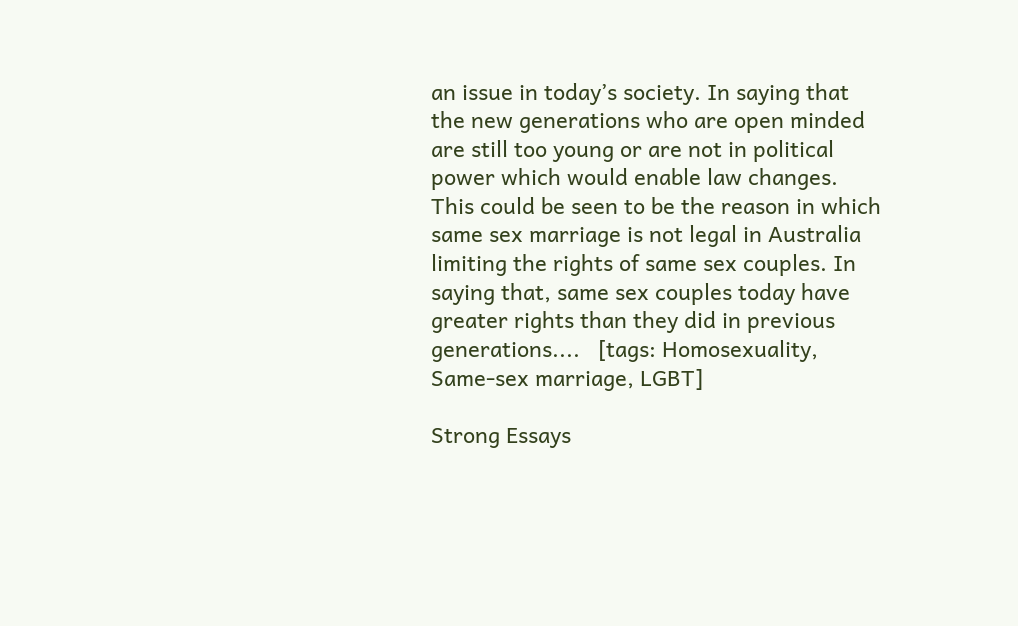an issue in today’s society. In saying that the new generations who are open minded are still too young or are not in political power which would enable law changes. This could be seen to be the reason in which same sex marriage is not legal in Australia limiting the rights of same sex couples. In saying that, same sex couples today have greater rights than they did in previous generations....   [tags: Homosexuality, Same-sex marriage, LGBT]

Strong Essays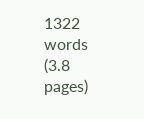1322 words (3.8 pages)